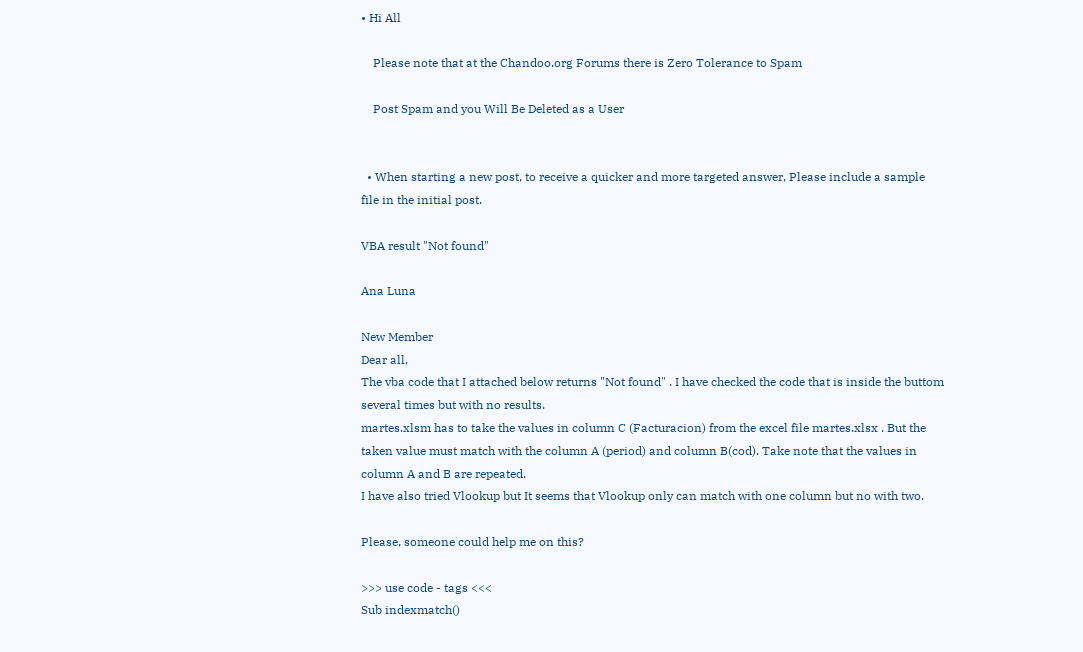• Hi All

    Please note that at the Chandoo.org Forums there is Zero Tolerance to Spam

    Post Spam and you Will Be Deleted as a User


  • When starting a new post, to receive a quicker and more targeted answer, Please include a sample file in the initial post.

VBA result "Not found"

Ana Luna

New Member
Dear all,
The vba code that I attached below returns "Not found" . I have checked the code that is inside the buttom several times but with no results.
martes.xlsm has to take the values in column C (Facturacion) from the excel file martes.xlsx . But the taken value must match with the column A (period) and column B(cod). Take note that the values in column A and B are repeated.
I have also tried Vlookup but It seems that Vlookup only can match with one column but no with two.

Please, someone could help me on this?

>>> use code - tags <<<
Sub indexmatch()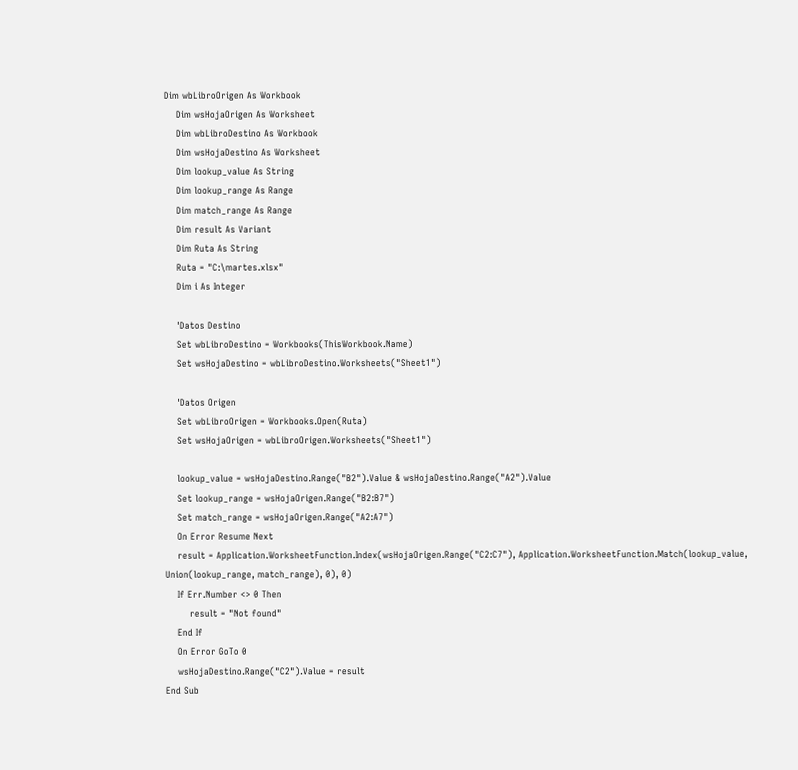Dim wbLibroOrigen As Workbook
    Dim wsHojaOrigen As Worksheet
    Dim wbLibroDestino As Workbook
    Dim wsHojaDestino As Worksheet
    Dim lookup_value As String
    Dim lookup_range As Range
    Dim match_range As Range
    Dim result As Variant
    Dim Ruta As String
    Ruta = "C:\martes.xlsx"
    Dim i As Integer

    'Datos Destino
    Set wbLibroDestino = Workbooks(ThisWorkbook.Name)
    Set wsHojaDestino = wbLibroDestino.Worksheets("Sheet1")

    'Datos Origen
    Set wbLibroOrigen = Workbooks.Open(Ruta)
    Set wsHojaOrigen = wbLibroOrigen.Worksheets("Sheet1")

    lookup_value = wsHojaDestino.Range("B2").Value & wsHojaDestino.Range("A2").Value
    Set lookup_range = wsHojaOrigen.Range("B2:B7")
    Set match_range = wsHojaOrigen.Range("A2:A7")
    On Error Resume Next
    result = Application.WorksheetFunction.Index(wsHojaOrigen.Range("C2:C7"), Application.WorksheetFunction.Match(lookup_value, Union(lookup_range, match_range), 0), 0)
    If Err.Number <> 0 Then
        result = "Not found"
    End If
    On Error GoTo 0
    wsHojaDestino.Range("C2").Value = result
End Sub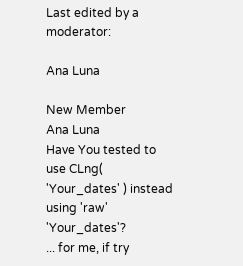Last edited by a moderator:

Ana Luna

New Member
Ana Luna
Have You tested to use CLng( 'Your_dates' ) instead using 'raw' 'Your_dates'?
... for me, if try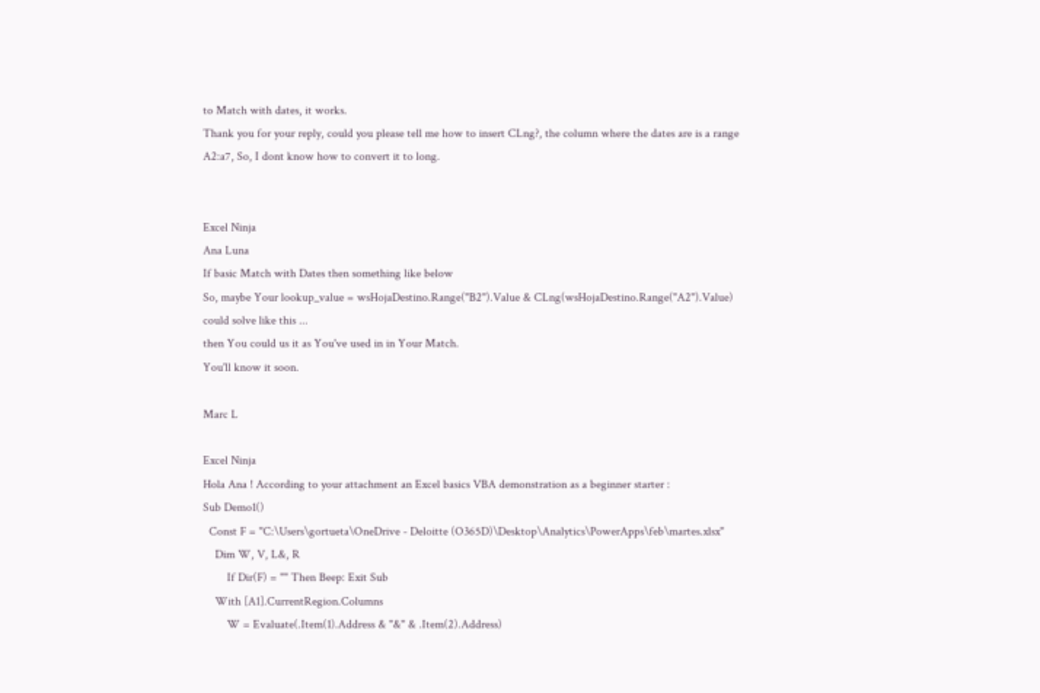to Match with dates, it works.
Thank you for your reply, could you please tell me how to insert CLng?, the column where the dates are is a range A2:a7, So, I dont know how to convert it to long.


Excel Ninja
Ana Luna
If basic Match with Dates then something like below
So, maybe Your lookup_value = wsHojaDestino.Range("B2").Value & CLng(wsHojaDestino.Range("A2").Value)
could solve like this ...
then You could us it as You've used in in Your Match.
You'll know it soon.

Marc L

Excel Ninja
Hola Ana ! According to your attachment an Excel basics VBA demonstration as a beginner starter :
Sub Demo1()
  Const F = "C:\Users\gortueta\OneDrive - Deloitte (O365D)\Desktop\Analytics\PowerApps\feb\martes.xlsx"
    Dim W, V, L&, R
        If Dir(F) = "" Then Beep: Exit Sub
    With [A1].CurrentRegion.Columns
        W = Evaluate(.Item(1).Address & "&" & .Item(2).Address)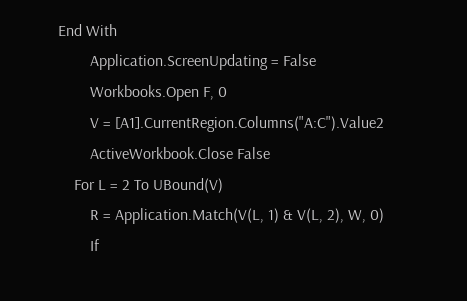End With
        Application.ScreenUpdating = False
        Workbooks.Open F, 0
        V = [A1].CurrentRegion.Columns("A:C").Value2
        ActiveWorkbook.Close False
    For L = 2 To UBound(V)
        R = Application.Match(V(L, 1) & V(L, 2), W, 0)
        If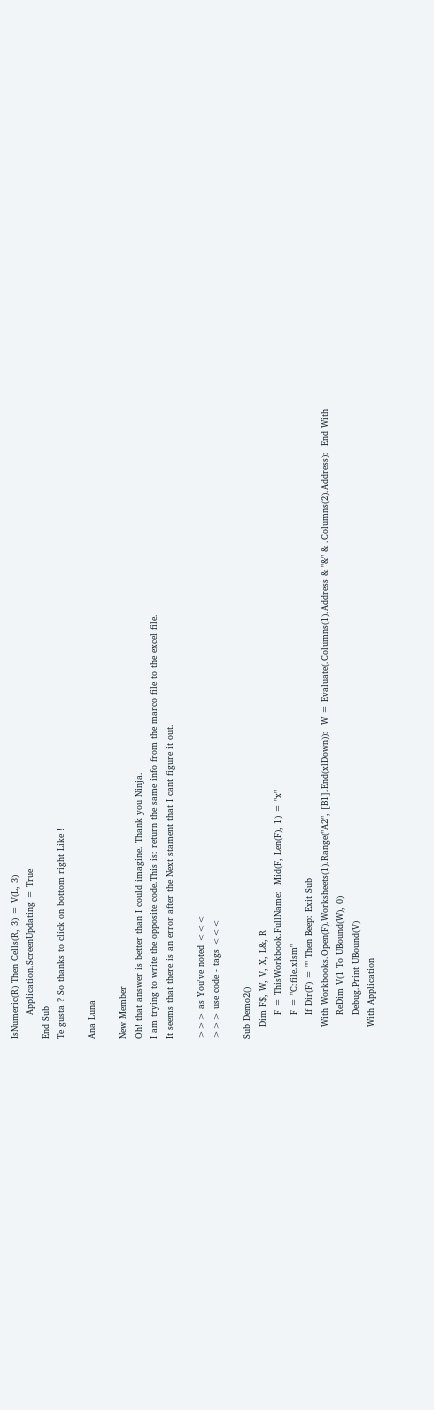IsNumeric(R) Then Cells(R, 3) = V(L, 3)
        Application.ScreenUpdating = True
End Sub
Te gusta ? So thanks to click on bottom right Like !

Ana Luna

New Member
Oh! that answer is better than I could imagine. Thank you Ninja.
I am trying to write the opposite code.This is: return the same info from the marco file to the excel file.
It seems that there is an error after the Next stament that I cant figure it out.

>>> as You've noted <<<
>>> use code - tags <<<

Sub Demo2()
    Dim F$, W, V, X, L&, R
        F = ThisWorkbook.FullName:  Mid(F, Len(F), 1) = "x"
        F = "C:file.xlsm"
        If Dir(F) = "" Then Beep: Exit Sub
    With Workbooks.Open(F).Worksheets(1).Range("A2", [B1].End(xlDown)):  W = Evaluate(.Columns(1).Address & "&" & .Columns(2).Address):  End With
        ReDim V(1 To UBound(W), 0)
        Debug.Print UBound(V)
    With Application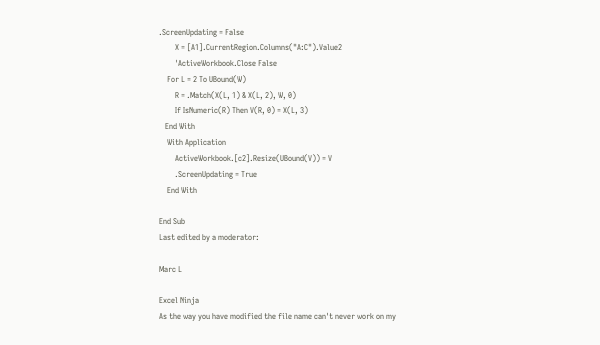.ScreenUpdating = False
        X = [A1].CurrentRegion.Columns("A:C").Value2
        'ActiveWorkbook.Close False
    For L = 2 To UBound(W)
        R = .Match(X(L, 1) & X(L, 2), W, 0)
        If IsNumeric(R) Then V(R, 0) = X(L, 3)
   End With
    With Application
        ActiveWorkbook.[c2].Resize(UBound(V)) = V
        .ScreenUpdating = True
    End With

End Sub
Last edited by a moderator:

Marc L

Excel Ninja
As the way you have modified the file name can't never work on my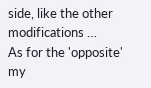side, like the other modifications …
As for the 'opposite' my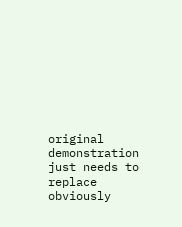original demonstration just needs to replace obviously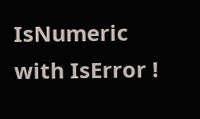IsNumeric with IsError !